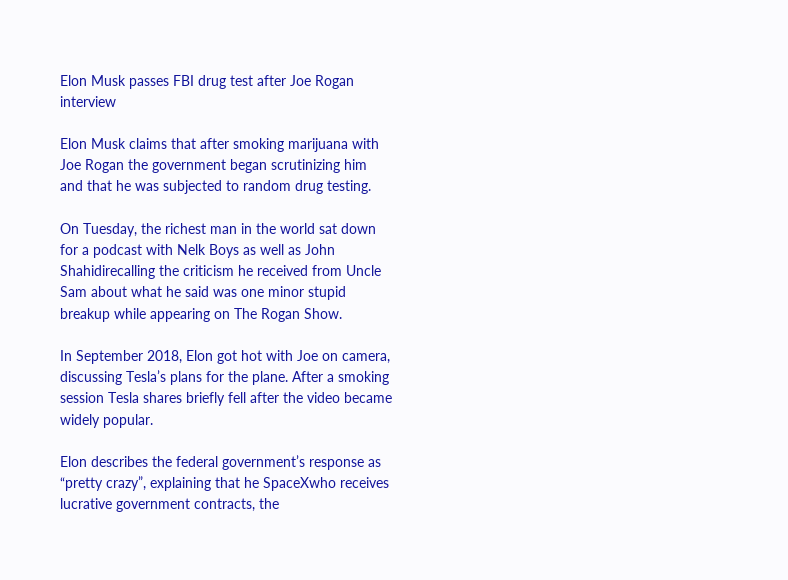Elon Musk passes FBI drug test after Joe Rogan interview

Elon Musk claims that after smoking marijuana with Joe Rogan the government began scrutinizing him and that he was subjected to random drug testing.

On Tuesday, the richest man in the world sat down for a podcast with Nelk Boys as well as John Shahidirecalling the criticism he received from Uncle Sam about what he said was one minor stupid breakup while appearing on The Rogan Show.

In September 2018, Elon got hot with Joe on camera, discussing Tesla’s plans for the plane. After a smoking session Tesla shares briefly fell after the video became widely popular.

Elon describes the federal government’s response as “pretty crazy”, explaining that he SpaceXwho receives lucrative government contracts, the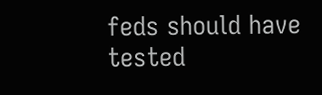feds should have tested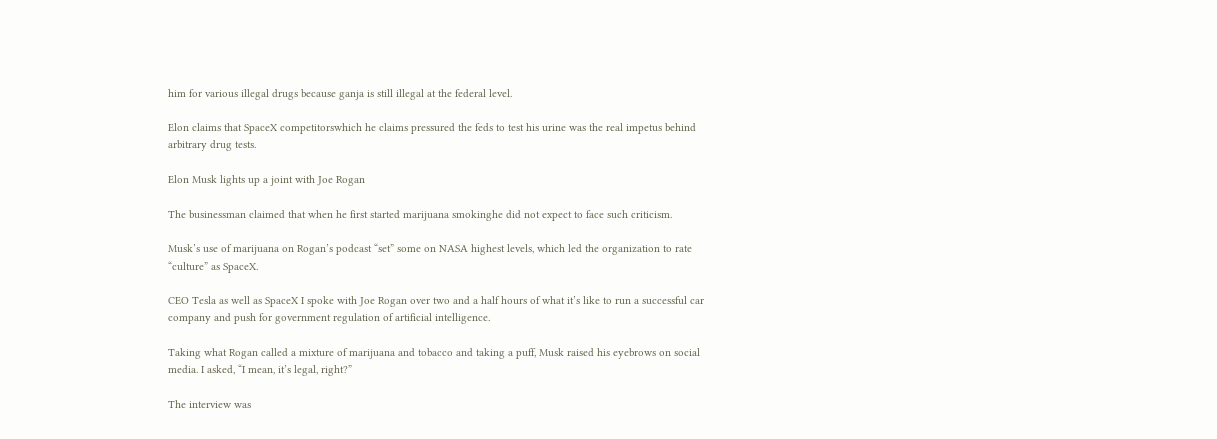him for various illegal drugs because ganja is still illegal at the federal level.

Elon claims that SpaceX competitorswhich he claims pressured the feds to test his urine was the real impetus behind arbitrary drug tests.

Elon Musk lights up a joint with Joe Rogan

The businessman claimed that when he first started marijuana smokinghe did not expect to face such criticism.

Musk’s use of marijuana on Rogan’s podcast “set” some on NASA highest levels, which led the organization to rate “culture” as SpaceX.

CEO Tesla as well as SpaceX I spoke with Joe Rogan over two and a half hours of what it’s like to run a successful car company and push for government regulation of artificial intelligence.

Taking what Rogan called a mixture of marijuana and tobacco and taking a puff, Musk raised his eyebrows on social media. I asked, “I mean, it’s legal, right?”

The interview was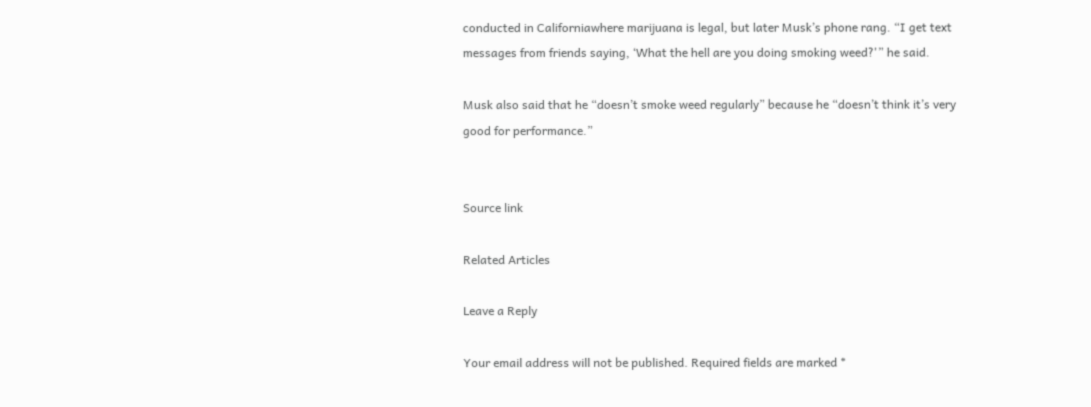conducted in Californiawhere marijuana is legal, but later Musk’s phone rang. “I get text messages from friends saying, ‘What the hell are you doing smoking weed?'” he said.

Musk also said that he “doesn’t smoke weed regularly” because he “doesn’t think it’s very good for performance.”


Source link

Related Articles

Leave a Reply

Your email address will not be published. Required fields are marked *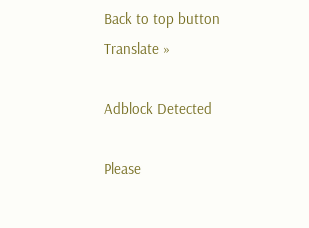Back to top button
Translate »

Adblock Detected

Please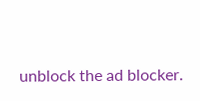unblock the ad blocker.